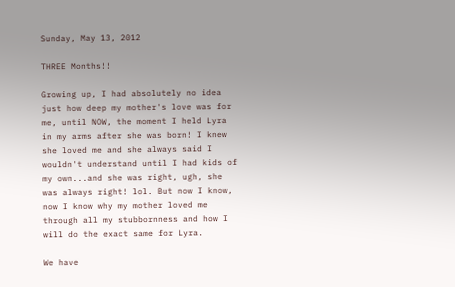Sunday, May 13, 2012

THREE Months!!

Growing up, I had absolutely no idea just how deep my mother's love was for me, until NOW, the moment I held Lyra in my arms after she was born! I knew she loved me and she always said I wouldn't understand until I had kids of my own...and she was right, ugh, she was always right! lol. But now I know, now I know why my mother loved me through all my stubbornness and how I will do the exact same for Lyra.

We have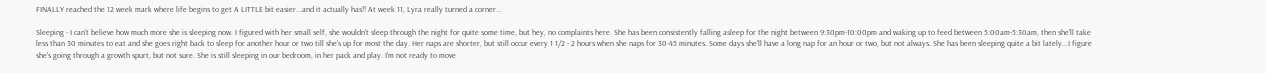FINALLY reached the 12 week mark where life begins to get A LITTLE bit easier...and it actually has!! At week 11, Lyra really turned a corner...

Sleeping - I can't believe how much more she is sleeping now. I figured with her small self, she wouldn't sleep through the night for quite some time, but hey, no complaints here. She has been consistently falling asleep for the night between 9:30pm-10:00pm and waking up to feed between 5:00am-5:30am, then she'll take less than 30 minutes to eat and she goes right back to sleep for another hour or two till she's up for most the day. Her naps are shorter, but still occur every 1 1/2 - 2 hours when she naps for 30-45 minutes. Some days she'll have a long nap for an hour or two, but not always. She has been sleeping quite a bit lately...I figure she's going through a growth spurt, but not sure. She is still sleeping in our bedroom, in her pack and play. I'm not ready to move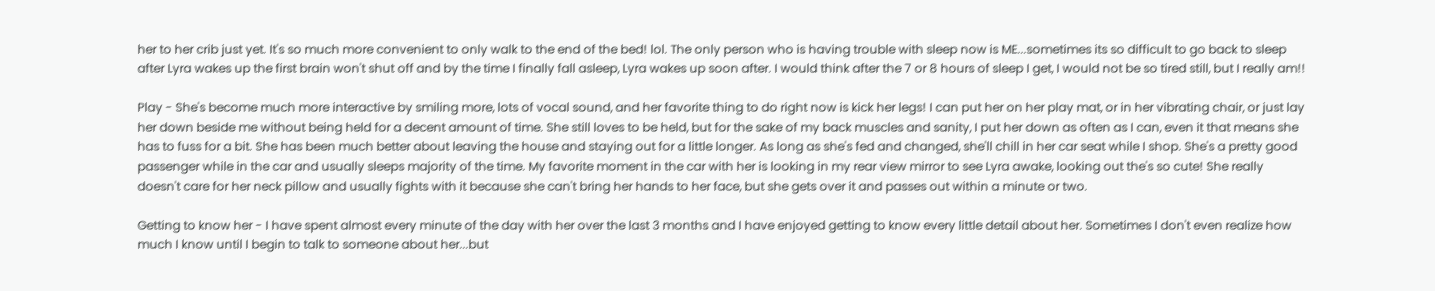her to her crib just yet. It's so much more convenient to only walk to the end of the bed! lol. The only person who is having trouble with sleep now is ME...sometimes its so difficult to go back to sleep after Lyra wakes up the first brain won't shut off and by the time I finally fall asleep, Lyra wakes up soon after. I would think after the 7 or 8 hours of sleep I get, I would not be so tired still, but I really am!!

Play - She's become much more interactive by smiling more, lots of vocal sound, and her favorite thing to do right now is kick her legs! I can put her on her play mat, or in her vibrating chair, or just lay her down beside me without being held for a decent amount of time. She still loves to be held, but for the sake of my back muscles and sanity, I put her down as often as I can, even it that means she has to fuss for a bit. She has been much better about leaving the house and staying out for a little longer. As long as she's fed and changed, she'll chill in her car seat while I shop. She's a pretty good passenger while in the car and usually sleeps majority of the time. My favorite moment in the car with her is looking in my rear view mirror to see Lyra awake, looking out the's so cute! She really doesn't care for her neck pillow and usually fights with it because she can't bring her hands to her face, but she gets over it and passes out within a minute or two.

Getting to know her - I have spent almost every minute of the day with her over the last 3 months and I have enjoyed getting to know every little detail about her. Sometimes I don't even realize how much I know until I begin to talk to someone about her...but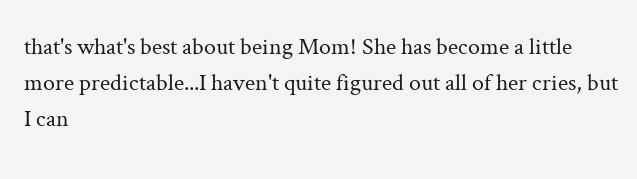that's what's best about being Mom! She has become a little more predictable...I haven't quite figured out all of her cries, but I can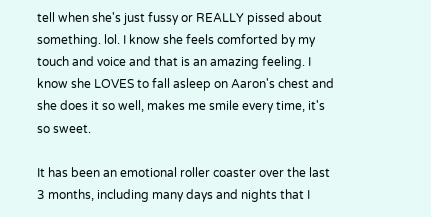tell when she's just fussy or REALLY pissed about something. lol. I know she feels comforted by my touch and voice and that is an amazing feeling. I know she LOVES to fall asleep on Aaron's chest and she does it so well, makes me smile every time, it's so sweet.

It has been an emotional roller coaster over the last 3 months, including many days and nights that I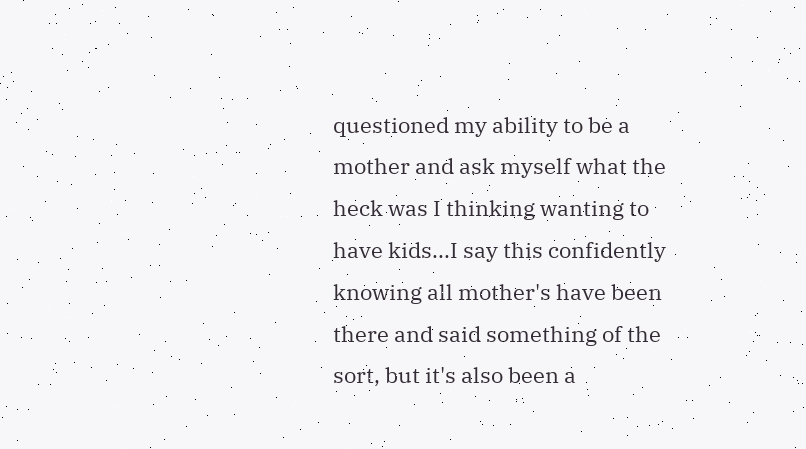questioned my ability to be a mother and ask myself what the heck was I thinking wanting to have kids...I say this confidently knowing all mother's have been there and said something of the sort, but it's also been a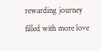rewarding journey filled with more love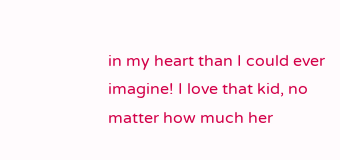in my heart than I could ever imagine! I love that kid, no matter how much her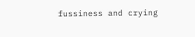fussiness and crying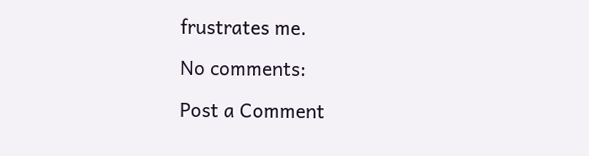frustrates me.

No comments:

Post a Comment